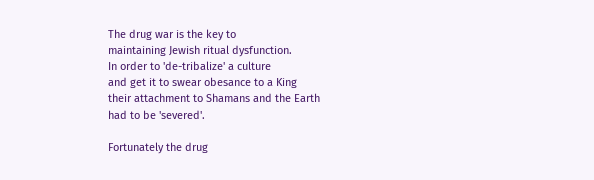The drug war is the key to
maintaining Jewish ritual dysfunction.
In order to 'de-tribalize' a culture
and get it to swear obesance to a King
their attachment to Shamans and the Earth
had to be 'severed'.

Fortunately the drug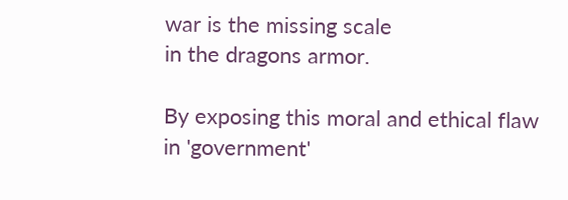war is the missing scale
in the dragons armor.

By exposing this moral and ethical flaw
in 'government'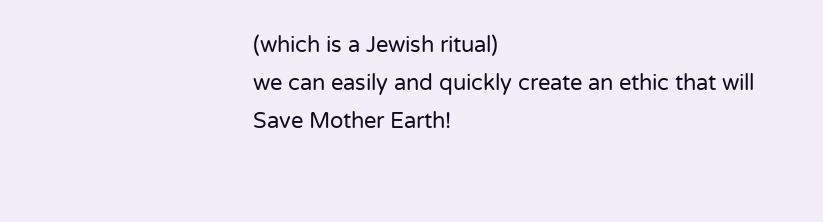(which is a Jewish ritual)
we can easily and quickly create an ethic that will
Save Mother Earth!